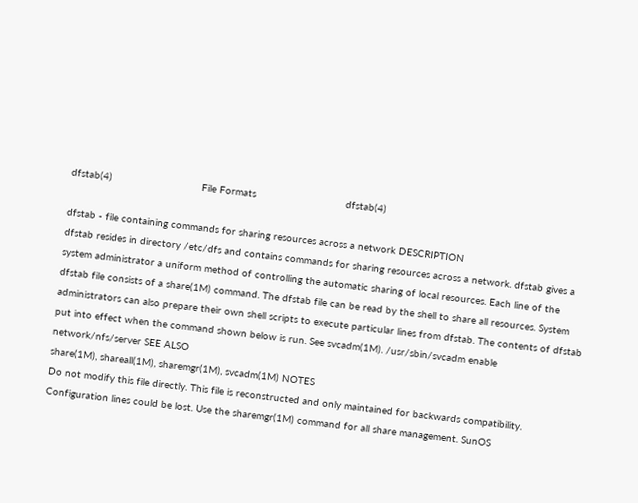dfstab(4)                              File Formats                              dfstab(4)

dfstab - file containing commands for sharing resources across a network DESCRIPTION
dfstab resides in directory /etc/dfs and contains commands for sharing resources across a network. dfstab gives a system administrator a uniform method of controlling the automatic sharing of local resources. Each line of the dfstab file consists of a share(1M) command. The dfstab file can be read by the shell to share all resources. System administrators can also prepare their own shell scripts to execute particular lines from dfstab. The contents of dfstab put into effect when the command shown below is run. See svcadm(1M). /usr/sbin/svcadm enable network/nfs/server SEE ALSO
share(1M), shareall(1M), sharemgr(1M), svcadm(1M) NOTES
Do not modify this file directly. This file is reconstructed and only maintained for backwards compatibility. Configuration lines could be lost. Use the sharemgr(1M) command for all share management. SunOS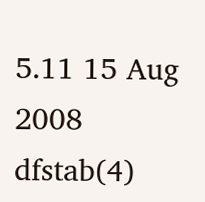5.11 15 Aug 2008 dfstab(4)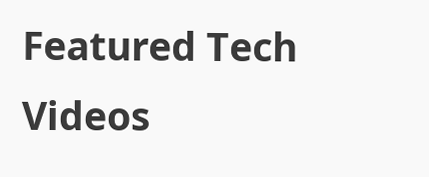Featured Tech Videos